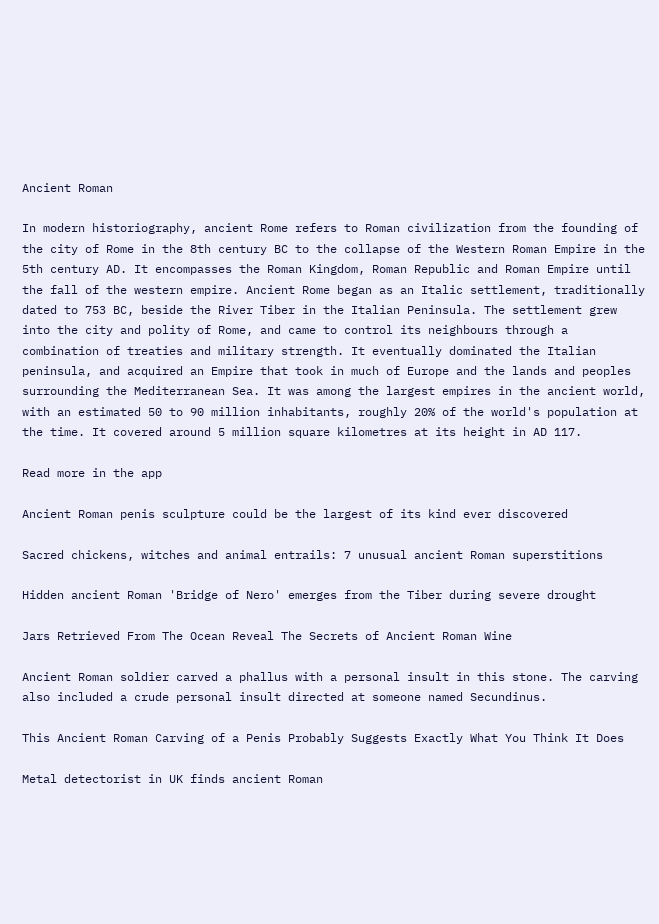Ancient Roman

In modern historiography, ancient Rome refers to Roman civilization from the founding of the city of Rome in the 8th century BC to the collapse of the Western Roman Empire in the 5th century AD. It encompasses the Roman Kingdom, Roman Republic and Roman Empire until the fall of the western empire. Ancient Rome began as an Italic settlement, traditionally dated to 753 BC, beside the River Tiber in the Italian Peninsula. The settlement grew into the city and polity of Rome, and came to control its neighbours through a combination of treaties and military strength. It eventually dominated the Italian peninsula, and acquired an Empire that took in much of Europe and the lands and peoples surrounding the Mediterranean Sea. It was among the largest empires in the ancient world, with an estimated 50 to 90 million inhabitants, roughly 20% of the world's population at the time. It covered around 5 million square kilometres at its height in AD 117.

Read more in the app

Ancient Roman penis sculpture could be the largest of its kind ever discovered

Sacred chickens, witches and animal entrails: 7 unusual ancient Roman superstitions

Hidden ancient Roman 'Bridge of Nero' emerges from the Tiber during severe drought

Jars Retrieved From The Ocean Reveal The Secrets of Ancient Roman Wine

Ancient Roman soldier carved a phallus with a personal insult in this stone. The carving also included a crude personal insult directed at someone named Secundinus.

This Ancient Roman Carving of a Penis Probably Suggests Exactly What You Think It Does

Metal detectorist in UK finds ancient Roman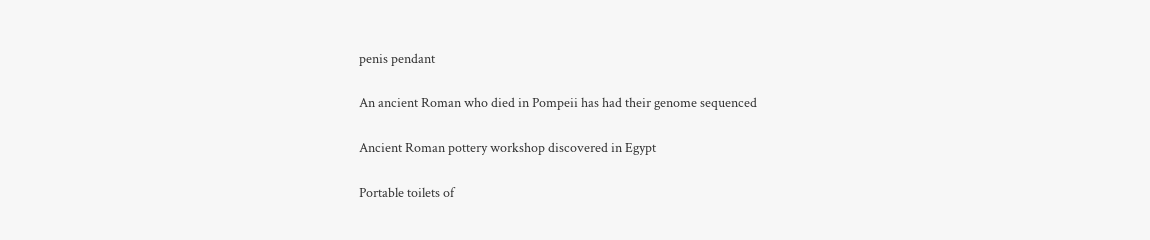penis pendant

An ancient Roman who died in Pompeii has had their genome sequenced

Ancient Roman pottery workshop discovered in Egypt

Portable toilets of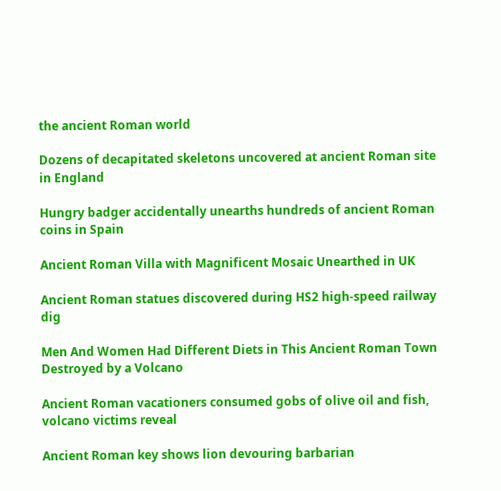the ancient Roman world

Dozens of decapitated skeletons uncovered at ancient Roman site in England

Hungry badger accidentally unearths hundreds of ancient Roman coins in Spain

Ancient Roman Villa with Magnificent Mosaic Unearthed in UK

Ancient Roman statues discovered during HS2 high-speed railway dig

Men And Women Had Different Diets in This Ancient Roman Town Destroyed by a Volcano

Ancient Roman vacationers consumed gobs of olive oil and fish, volcano victims reveal

Ancient Roman key shows lion devouring barbarian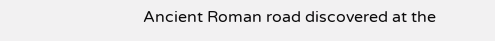Ancient Roman road discovered at the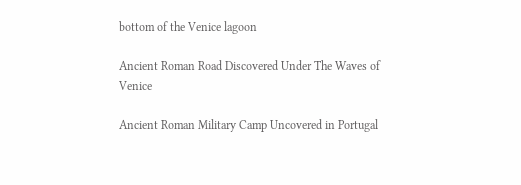bottom of the Venice lagoon

Ancient Roman Road Discovered Under The Waves of Venice

Ancient Roman Military Camp Uncovered in Portugal